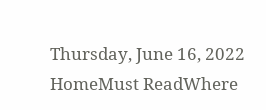Thursday, June 16, 2022
HomeMust ReadWhere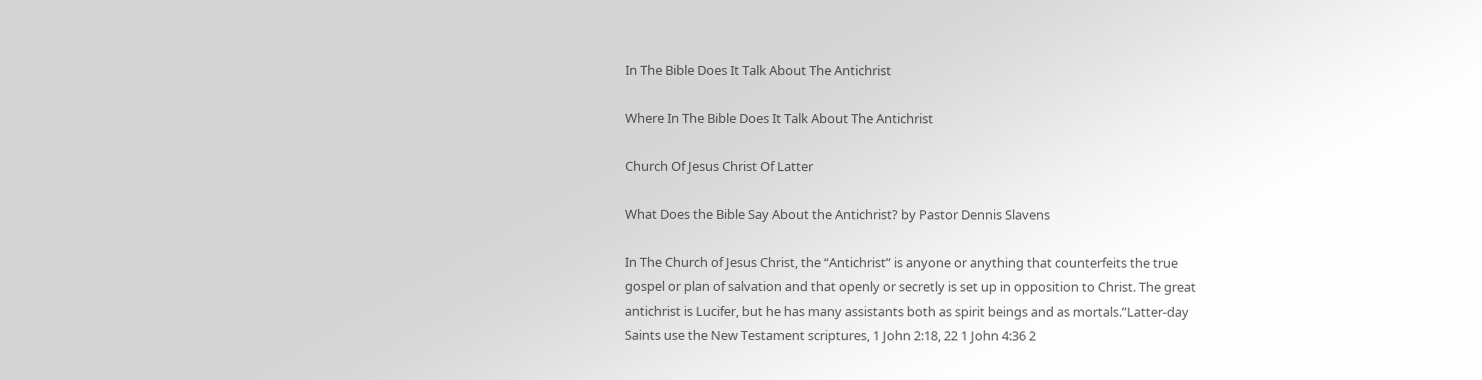In The Bible Does It Talk About The Antichrist

Where In The Bible Does It Talk About The Antichrist

Church Of Jesus Christ Of Latter

What Does the Bible Say About the Antichrist? by Pastor Dennis Slavens

In The Church of Jesus Christ, the “Antichrist” is anyone or anything that counterfeits the true gospel or plan of salvation and that openly or secretly is set up in opposition to Christ. The great antichrist is Lucifer, but he has many assistants both as spirit beings and as mortals.”Latter-day Saints use the New Testament scriptures, 1 John 2:18, 22 1 John 4:36 2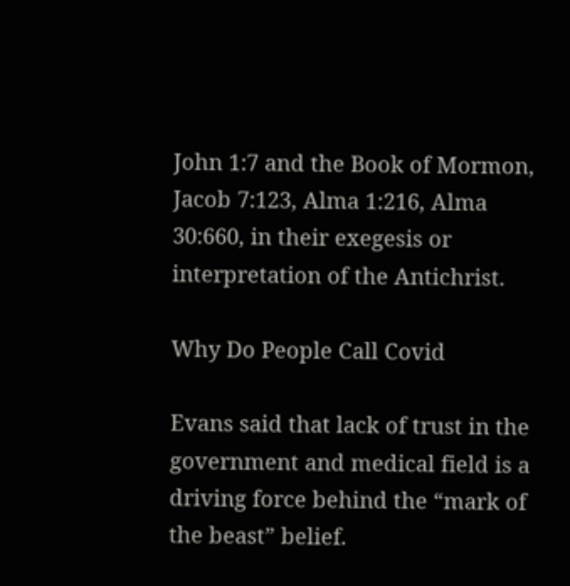John 1:7 and the Book of Mormon, Jacob 7:123, Alma 1:216, Alma 30:660, in their exegesis or interpretation of the Antichrist.

Why Do People Call Covid

Evans said that lack of trust in the government and medical field is a driving force behind the “mark of the beast” belief.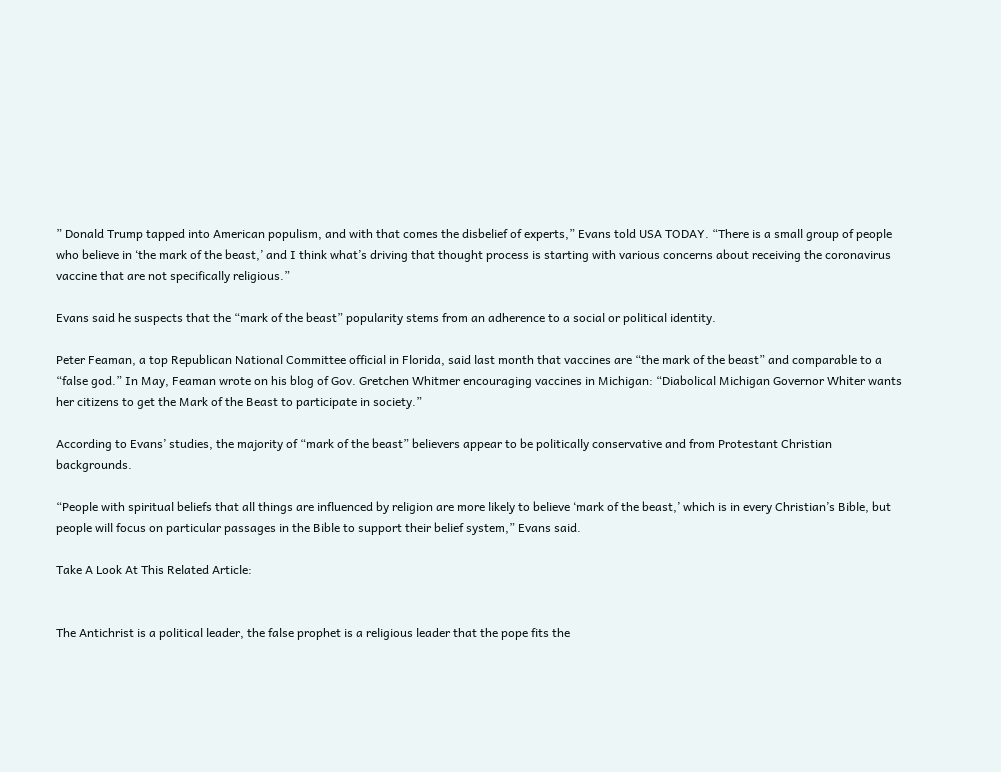” Donald Trump tapped into American populism, and with that comes the disbelief of experts,” Evans told USA TODAY. “There is a small group of people who believe in ‘the mark of the beast,’ and I think what’s driving that thought process is starting with various concerns about receiving the coronavirus vaccine that are not specifically religious.”

Evans said he suspects that the “mark of the beast” popularity stems from an adherence to a social or political identity.

Peter Feaman, a top Republican National Committee official in Florida, said last month that vaccines are “the mark of the beast” and comparable to a “false god.” In May, Feaman wrote on his blog of Gov. Gretchen Whitmer encouraging vaccines in Michigan: “Diabolical Michigan Governor Whiter wants her citizens to get the Mark of the Beast to participate in society.”

According to Evans’ studies, the majority of “mark of the beast” believers appear to be politically conservative and from Protestant Christian backgrounds.

“People with spiritual beliefs that all things are influenced by religion are more likely to believe ‘mark of the beast,’ which is in every Christian’s Bible, but people will focus on particular passages in the Bible to support their belief system,” Evans said.

Take A Look At This Related Article:


The Antichrist is a political leader, the false prophet is a religious leader that the pope fits the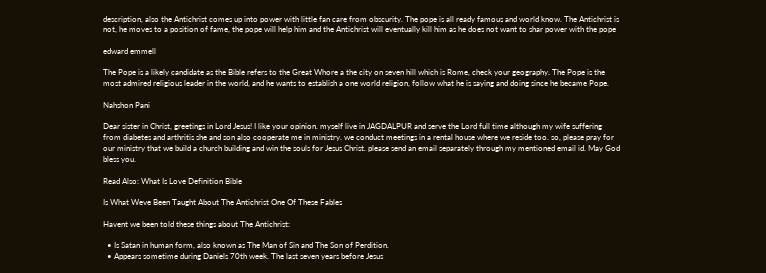description, also the Antichrist comes up into power with little fan care from obscurity. The pope is all ready famous and world know. The Antichrist is not, he moves to a position of fame, the pope will help him and the Antichrist will eventually kill him as he does not want to shar power with the pope

edward emmell

The Pope is a likely candidate as the Bible refers to the Great Whore a the city on seven hill which is Rome, check your geography. The Pope is the most admired religious leader in the world, and he wants to establish a one world religion, follow what he is saying and doing since he became Pope.

Nahshon Pani

Dear sister in Christ, greetings in Lord Jesus! I like your opinion. myself live in JAGDALPUR and serve the Lord full time although my wife suffering from diabetes and arthritis she and son also cooperate me in ministry. we conduct meetings in a rental house where we reside too. so, please pray for our ministry that we build a church building and win the souls for Jesus Christ. please send an email separately through my mentioned email id. May God bless you.

Read Also: What Is Love Definition Bible

Is What Weve Been Taught About The Antichrist One Of These Fables

Havent we been told these things about The Antichrist:

  • Is Satan in human form, also known as The Man of Sin and The Son of Perdition.
  • Appears sometime during Daniels 70th week. The last seven years before Jesus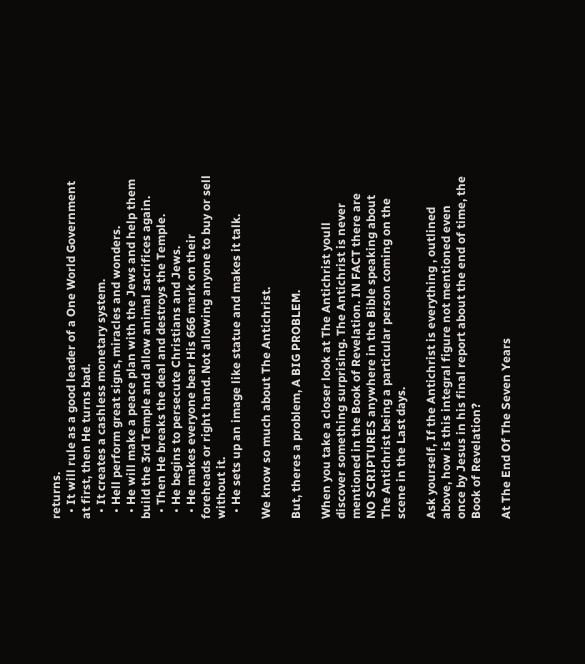returns.
  • It will rule as a good leader of a One World Government at first, then He turns bad.
  • It creates a cashless monetary system.
  • Hell perform great signs, miracles and wonders.
  • He will make a peace plan with the Jews and help them build the 3rd Temple and allow animal sacrifices again.
  • Then He breaks the deal and destroys the Temple.
  • He begins to persecute Christians and Jews.
  • He makes everyone bear His 666 mark on their foreheads or right hand. Not allowing anyone to buy or sell without it.
  • He sets up an image like statue and makes it talk.

We know so much about The Antichrist.

But, theres a problem, A BIG PROBLEM.

When you take a closer look at The Antichrist youll discover something surprising. The Antichrist is never mentioned in the Book of Revelation. IN FACT there are NO SCRIPTURES anywhere in the Bible speaking about The Antichrist being a particular person coming on the scene in the Last days.

Ask yourself, If the Antichrist is everything , outlined above, how is this integral figure not mentioned even once by Jesus in his final report about the end of time, the Book of Revelation?

At The End Of The Seven Years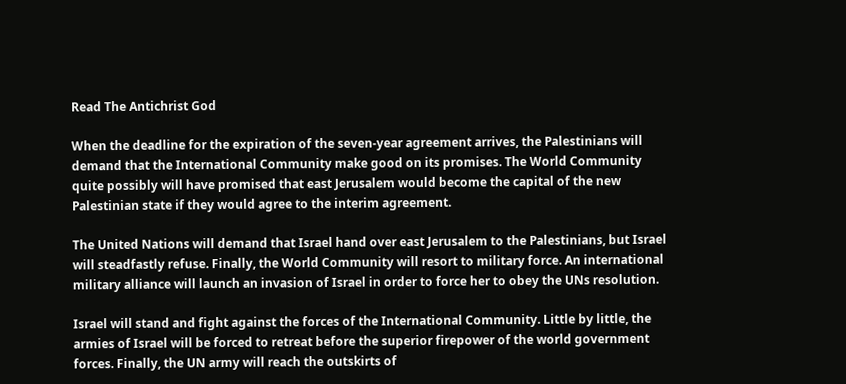Read The Antichrist God

When the deadline for the expiration of the seven-year agreement arrives, the Palestinians will demand that the International Community make good on its promises. The World Community quite possibly will have promised that east Jerusalem would become the capital of the new Palestinian state if they would agree to the interim agreement.

The United Nations will demand that Israel hand over east Jerusalem to the Palestinians, but Israel will steadfastly refuse. Finally, the World Community will resort to military force. An international military alliance will launch an invasion of Israel in order to force her to obey the UNs resolution.

Israel will stand and fight against the forces of the International Community. Little by little, the armies of Israel will be forced to retreat before the superior firepower of the world government forces. Finally, the UN army will reach the outskirts of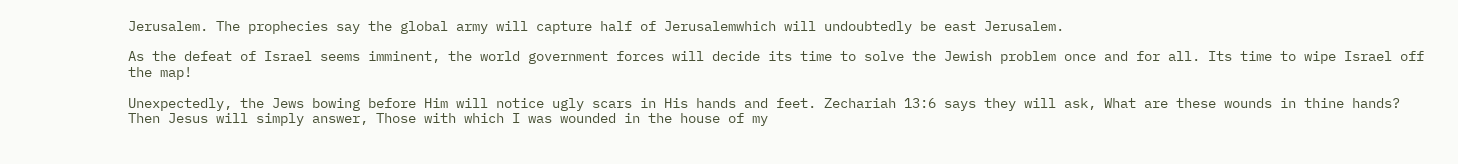Jerusalem. The prophecies say the global army will capture half of Jerusalemwhich will undoubtedly be east Jerusalem.

As the defeat of Israel seems imminent, the world government forces will decide its time to solve the Jewish problem once and for all. Its time to wipe Israel off the map!

Unexpectedly, the Jews bowing before Him will notice ugly scars in His hands and feet. Zechariah 13:6 says they will ask, What are these wounds in thine hands? Then Jesus will simply answer, Those with which I was wounded in the house of my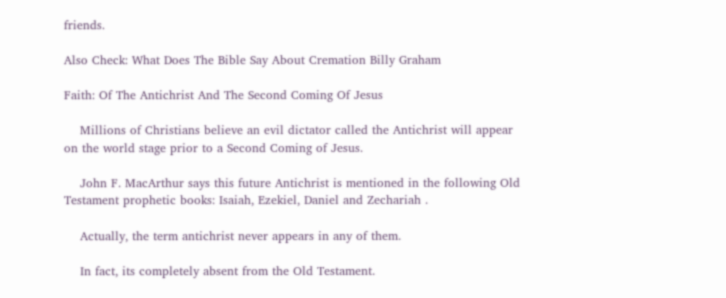friends.

Also Check: What Does The Bible Say About Cremation Billy Graham

Faith: Of The Antichrist And The Second Coming Of Jesus

    Millions of Christians believe an evil dictator called the Antichrist will appear on the world stage prior to a Second Coming of Jesus.

    John F. MacArthur says this future Antichrist is mentioned in the following Old Testament prophetic books: Isaiah, Ezekiel, Daniel and Zechariah .

    Actually, the term antichrist never appears in any of them.

    In fact, its completely absent from the Old Testament.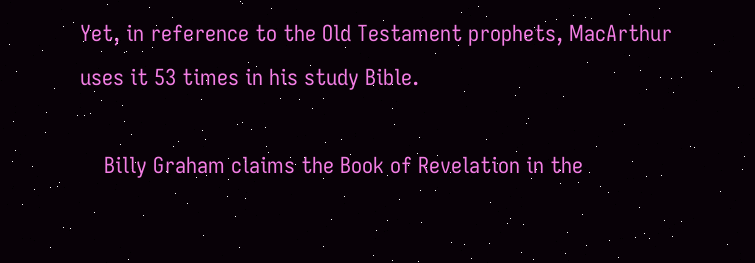Yet, in reference to the Old Testament prophets, MacArthur uses it 53 times in his study Bible.

    Billy Graham claims the Book of Revelation in the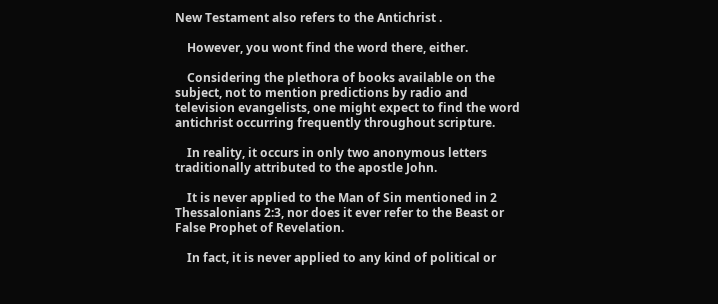New Testament also refers to the Antichrist .

    However, you wont find the word there, either.

    Considering the plethora of books available on the subject, not to mention predictions by radio and television evangelists, one might expect to find the word antichrist occurring frequently throughout scripture.

    In reality, it occurs in only two anonymous letters traditionally attributed to the apostle John.

    It is never applied to the Man of Sin mentioned in 2 Thessalonians 2:3, nor does it ever refer to the Beast or False Prophet of Revelation.

    In fact, it is never applied to any kind of political or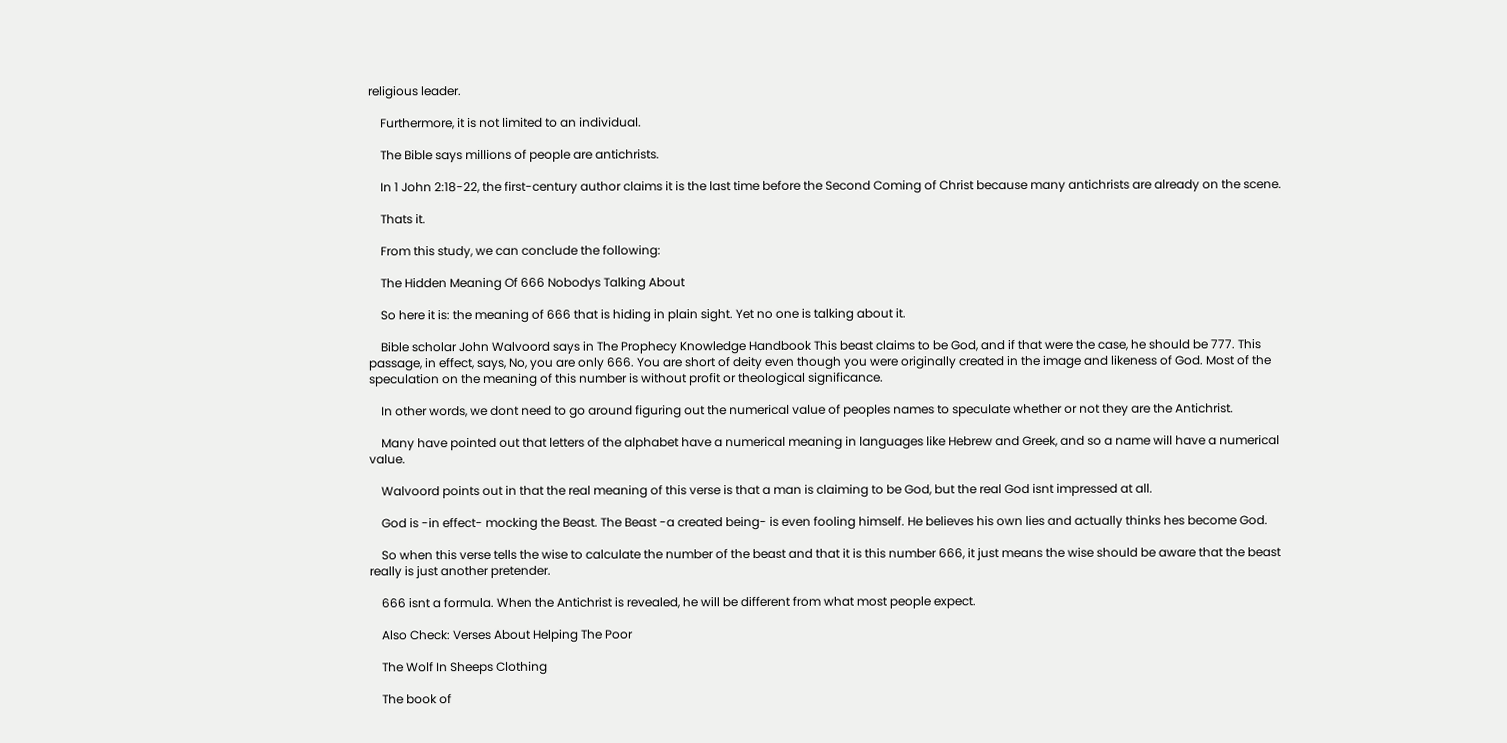religious leader.

    Furthermore, it is not limited to an individual.

    The Bible says millions of people are antichrists.

    In 1 John 2:18-22, the first-century author claims it is the last time before the Second Coming of Christ because many antichrists are already on the scene.

    Thats it.

    From this study, we can conclude the following:

    The Hidden Meaning Of 666 Nobodys Talking About

    So here it is: the meaning of 666 that is hiding in plain sight. Yet no one is talking about it.

    Bible scholar John Walvoord says in The Prophecy Knowledge Handbook This beast claims to be God, and if that were the case, he should be 777. This passage, in effect, says, No, you are only 666. You are short of deity even though you were originally created in the image and likeness of God. Most of the speculation on the meaning of this number is without profit or theological significance.

    In other words, we dont need to go around figuring out the numerical value of peoples names to speculate whether or not they are the Antichrist.

    Many have pointed out that letters of the alphabet have a numerical meaning in languages like Hebrew and Greek, and so a name will have a numerical value.

    Walvoord points out in that the real meaning of this verse is that a man is claiming to be God, but the real God isnt impressed at all.

    God is -in effect- mocking the Beast. The Beast -a created being- is even fooling himself. He believes his own lies and actually thinks hes become God.

    So when this verse tells the wise to calculate the number of the beast and that it is this number 666, it just means the wise should be aware that the beast really is just another pretender.

    666 isnt a formula. When the Antichrist is revealed, he will be different from what most people expect.

    Also Check: Verses About Helping The Poor

    The Wolf In Sheeps Clothing

    The book of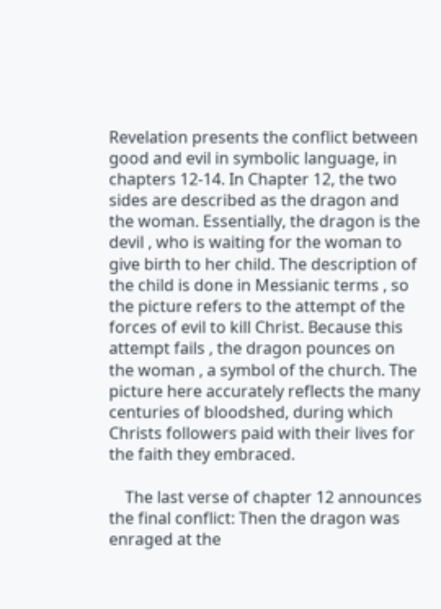Revelation presents the conflict between good and evil in symbolic language, in chapters 12-14. In Chapter 12, the two sides are described as the dragon and the woman. Essentially, the dragon is the devil , who is waiting for the woman to give birth to her child. The description of the child is done in Messianic terms , so the picture refers to the attempt of the forces of evil to kill Christ. Because this attempt fails , the dragon pounces on the woman , a symbol of the church. The picture here accurately reflects the many centuries of bloodshed, during which Christs followers paid with their lives for the faith they embraced.

    The last verse of chapter 12 announces the final conflict: Then the dragon was enraged at the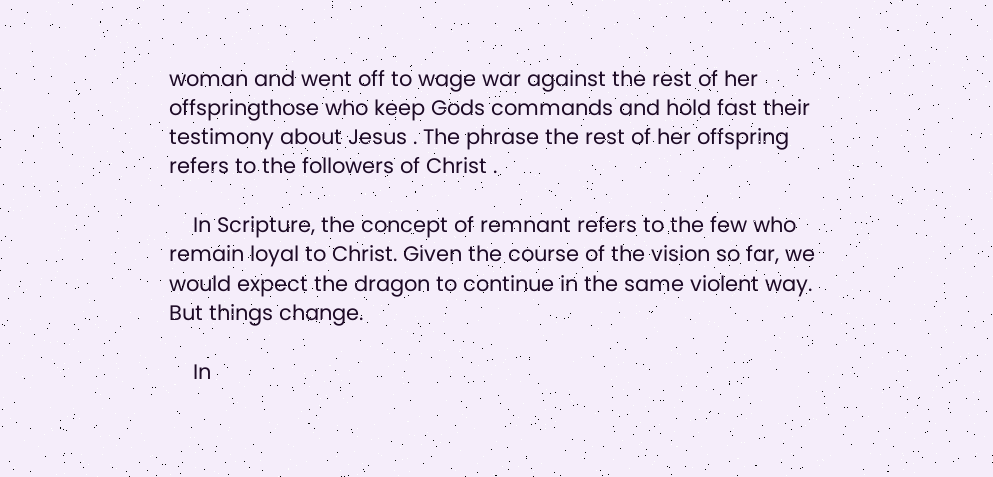woman and went off to wage war against the rest of her offspringthose who keep Gods commands and hold fast their testimony about Jesus . The phrase the rest of her offspring refers to the followers of Christ .

    In Scripture, the concept of remnant refers to the few who remain loyal to Christ. Given the course of the vision so far, we would expect the dragon to continue in the same violent way. But things change.

    In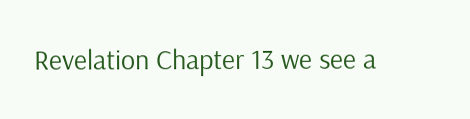Revelation Chapter 13 we see a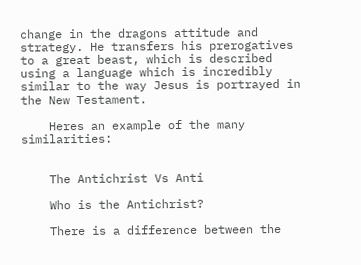change in the dragons attitude and strategy. He transfers his prerogatives to a great beast, which is described using a language which is incredibly similar to the way Jesus is portrayed in the New Testament.

    Heres an example of the many similarities:


    The Antichrist Vs Anti

    Who is the Antichrist?

    There is a difference between the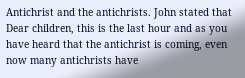Antichrist and the antichrists. John stated that Dear children, this is the last hour and as you have heard that the antichrist is coming, even now many antichrists have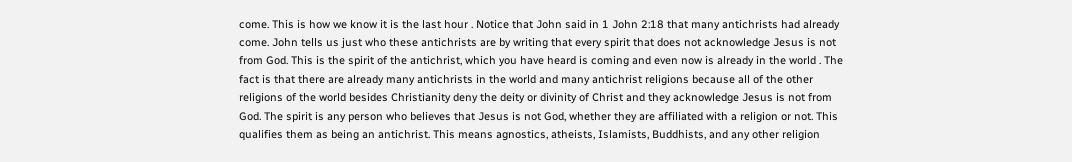come. This is how we know it is the last hour . Notice that John said in 1 John 2:18 that many antichrists had already come. John tells us just who these antichrists are by writing that every spirit that does not acknowledge Jesus is not from God. This is the spirit of the antichrist, which you have heard is coming and even now is already in the world . The fact is that there are already many antichrists in the world and many antichrist religions because all of the other religions of the world besides Christianity deny the deity or divinity of Christ and they acknowledge Jesus is not from God. The spirit is any person who believes that Jesus is not God, whether they are affiliated with a religion or not. This qualifies them as being an antichrist. This means agnostics, atheists, Islamists, Buddhists, and any other religion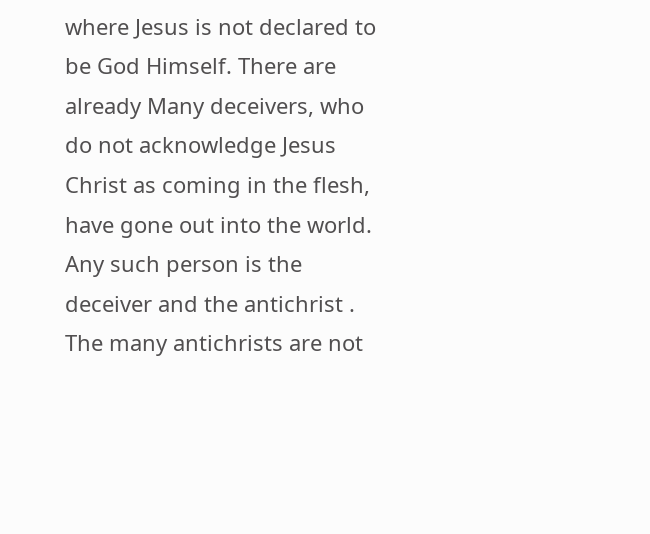where Jesus is not declared to be God Himself. There are already Many deceivers, who do not acknowledge Jesus Christ as coming in the flesh, have gone out into the world. Any such person is the deceiver and the antichrist . The many antichrists are not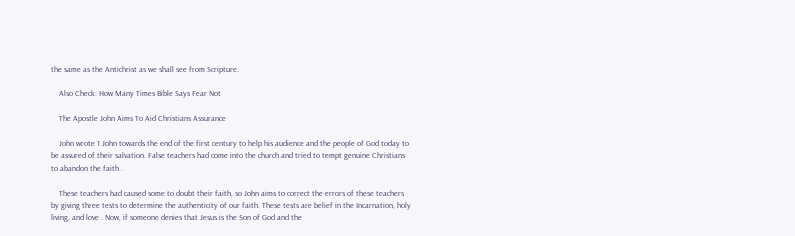the same as the Antichrist as we shall see from Scripture.

    Also Check: How Many Times Bible Says Fear Not

    The Apostle John Aims To Aid Christians Assurance

    John wrote 1 John towards the end of the first century to help his audience and the people of God today to be assured of their salvation. False teachers had come into the church and tried to tempt genuine Christians to abandon the faith .

    These teachers had caused some to doubt their faith, so John aims to correct the errors of these teachers by giving three tests to determine the authenticity of our faith. These tests are belief in the Incarnation, holy living, and love . Now, if someone denies that Jesus is the Son of God and the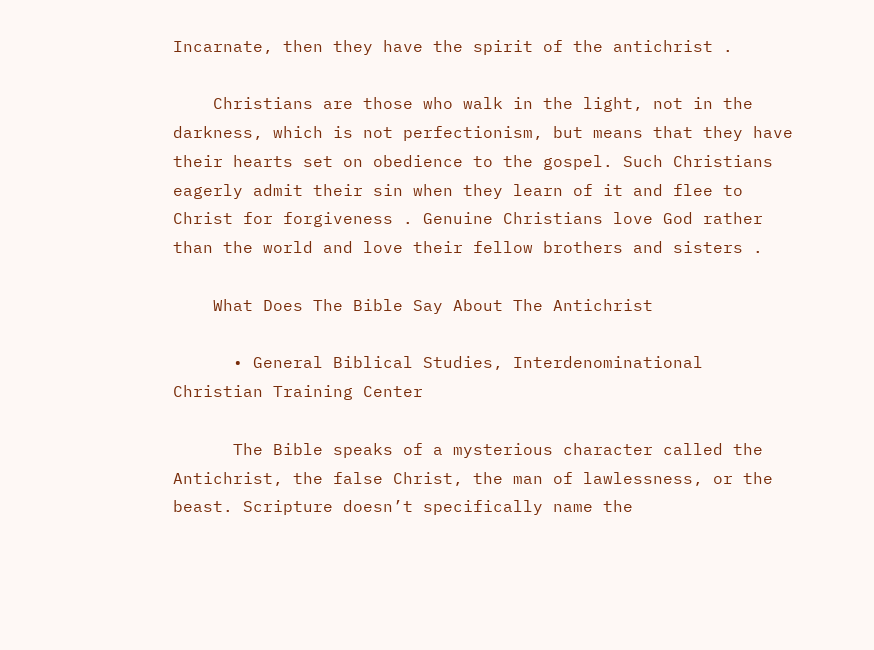Incarnate, then they have the spirit of the antichrist .

    Christians are those who walk in the light, not in the darkness, which is not perfectionism, but means that they have their hearts set on obedience to the gospel. Such Christians eagerly admit their sin when they learn of it and flee to Christ for forgiveness . Genuine Christians love God rather than the world and love their fellow brothers and sisters .

    What Does The Bible Say About The Antichrist

      • General Biblical Studies, Interdenominational Christian Training Center

      The Bible speaks of a mysterious character called the Antichrist, the false Christ, the man of lawlessness, or the beast. Scripture doesn’t specifically name the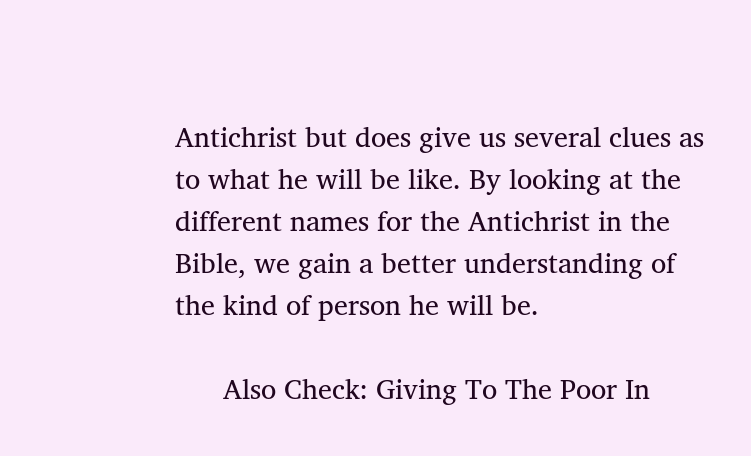Antichrist but does give us several clues as to what he will be like. By looking at the different names for the Antichrist in the Bible, we gain a better understanding of the kind of person he will be.

      Also Check: Giving To The Poor In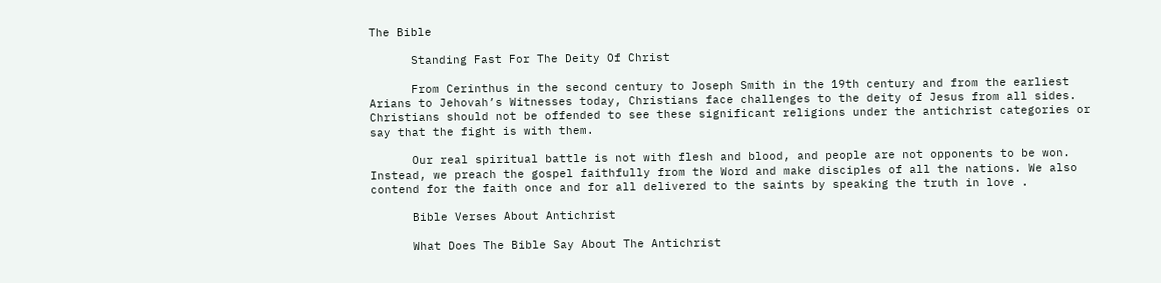The Bible

      Standing Fast For The Deity Of Christ

      From Cerinthus in the second century to Joseph Smith in the 19th century and from the earliest Arians to Jehovah’s Witnesses today, Christians face challenges to the deity of Jesus from all sides. Christians should not be offended to see these significant religions under the antichrist categories or say that the fight is with them.

      Our real spiritual battle is not with flesh and blood, and people are not opponents to be won. Instead, we preach the gospel faithfully from the Word and make disciples of all the nations. We also contend for the faith once and for all delivered to the saints by speaking the truth in love .

      Bible Verses About Antichrist

      What Does The Bible Say About The Antichrist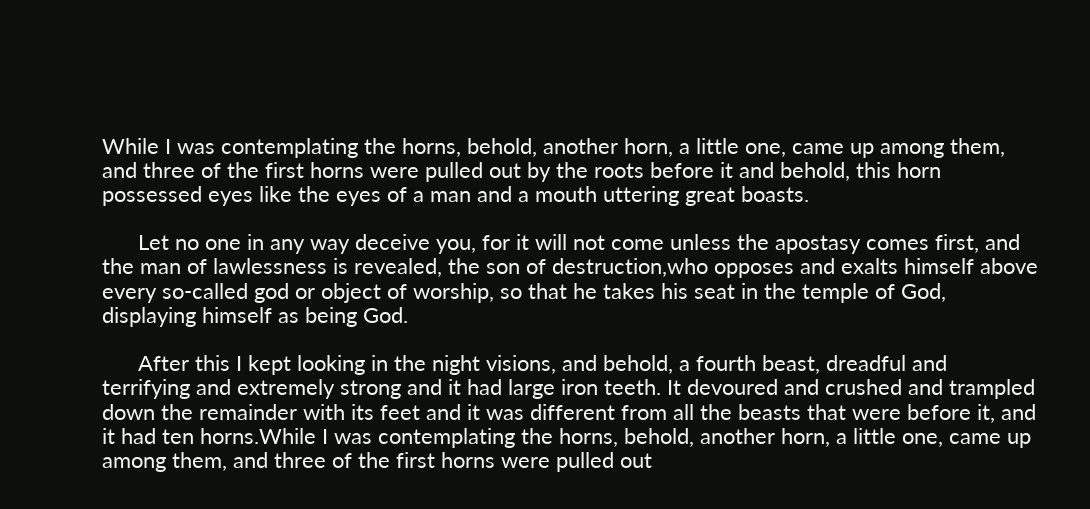While I was contemplating the horns, behold, another horn, a little one, came up among them, and three of the first horns were pulled out by the roots before it and behold, this horn possessed eyes like the eyes of a man and a mouth uttering great boasts.

      Let no one in any way deceive you, for it will not come unless the apostasy comes first, and the man of lawlessness is revealed, the son of destruction,who opposes and exalts himself above every so-called god or object of worship, so that he takes his seat in the temple of God, displaying himself as being God.

      After this I kept looking in the night visions, and behold, a fourth beast, dreadful and terrifying and extremely strong and it had large iron teeth. It devoured and crushed and trampled down the remainder with its feet and it was different from all the beasts that were before it, and it had ten horns.While I was contemplating the horns, behold, another horn, a little one, came up among them, and three of the first horns were pulled out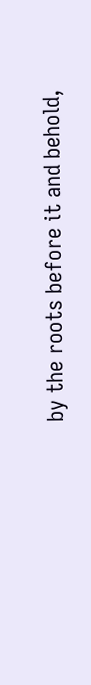by the roots before it and behold,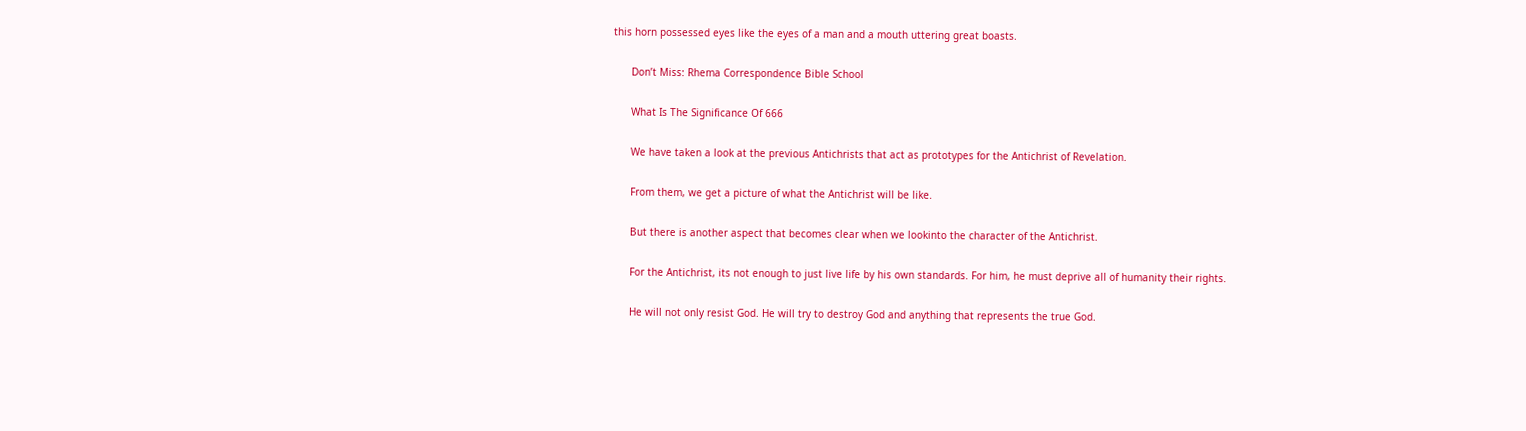this horn possessed eyes like the eyes of a man and a mouth uttering great boasts.

      Don’t Miss: Rhema Correspondence Bible School

      What Is The Significance Of 666

      We have taken a look at the previous Antichrists that act as prototypes for the Antichrist of Revelation.

      From them, we get a picture of what the Antichrist will be like.

      But there is another aspect that becomes clear when we lookinto the character of the Antichrist.

      For the Antichrist, its not enough to just live life by his own standards. For him, he must deprive all of humanity their rights.

      He will not only resist God. He will try to destroy God and anything that represents the true God.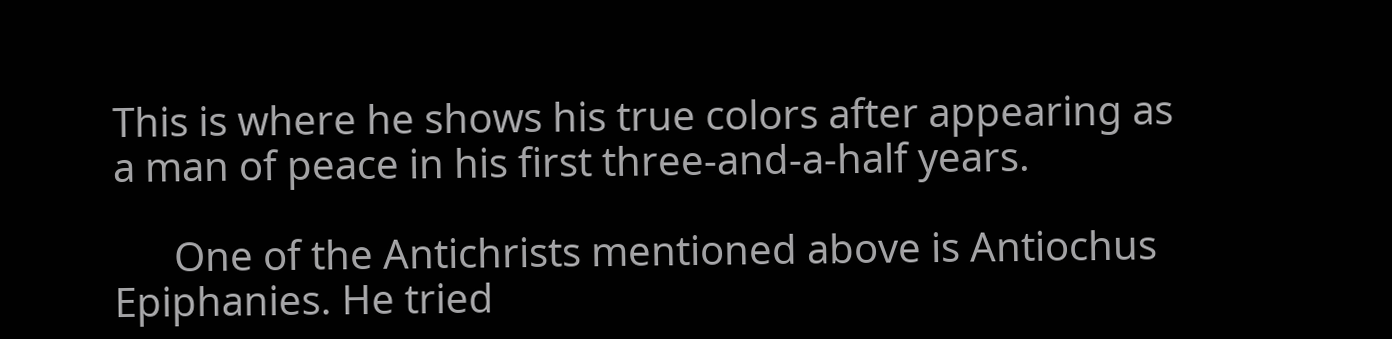This is where he shows his true colors after appearing as a man of peace in his first three-and-a-half years.

      One of the Antichrists mentioned above is Antiochus Epiphanies. He tried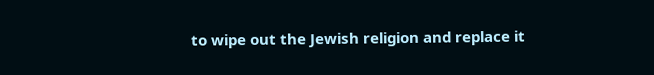to wipe out the Jewish religion and replace it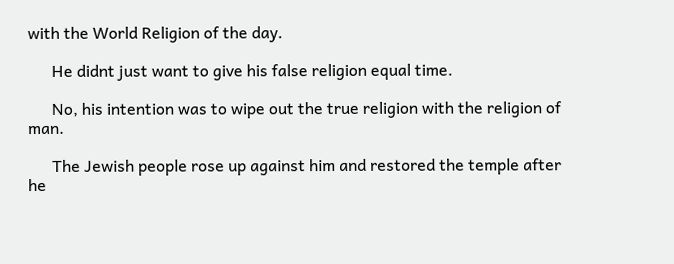with the World Religion of the day.

      He didnt just want to give his false religion equal time.

      No, his intention was to wipe out the true religion with the religion of man.

      The Jewish people rose up against him and restored the temple after he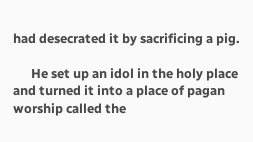had desecrated it by sacrificing a pig.

      He set up an idol in the holy place and turned it into a place of pagan worship called the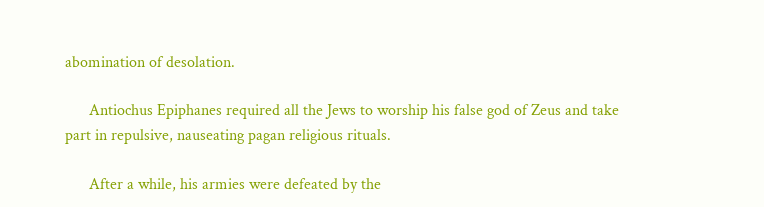abomination of desolation.

      Antiochus Epiphanes required all the Jews to worship his false god of Zeus and take part in repulsive, nauseating pagan religious rituals.

      After a while, his armies were defeated by the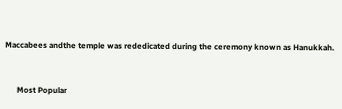Maccabees andthe temple was rededicated during the ceremony known as Hanukkah.


      Most Popular